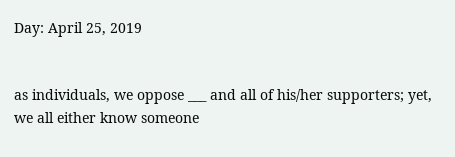Day: April 25, 2019


as individuals, we oppose ___ and all of his/her supporters; yet, we all either know someone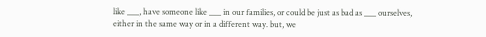like ___, have someone like ___ in our families, or could be just as bad as ___ ourselves, either in the same way or in a different way. but, we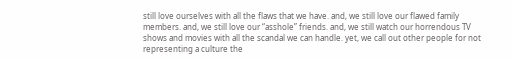still love ourselves with all the flaws that we have. and, we still love our flawed family members. and, we still love our “asshole” friends. and, we still watch our horrendous TV shows and movies with all the scandal we can handle. yet, we call out other people for not representing a culture the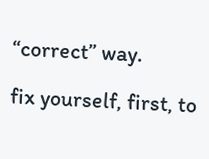“correct” way.

fix yourself, first, to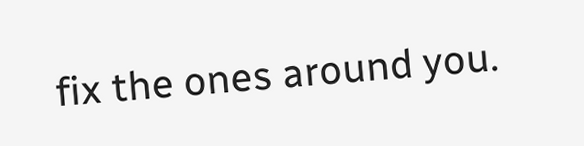fix the ones around you.